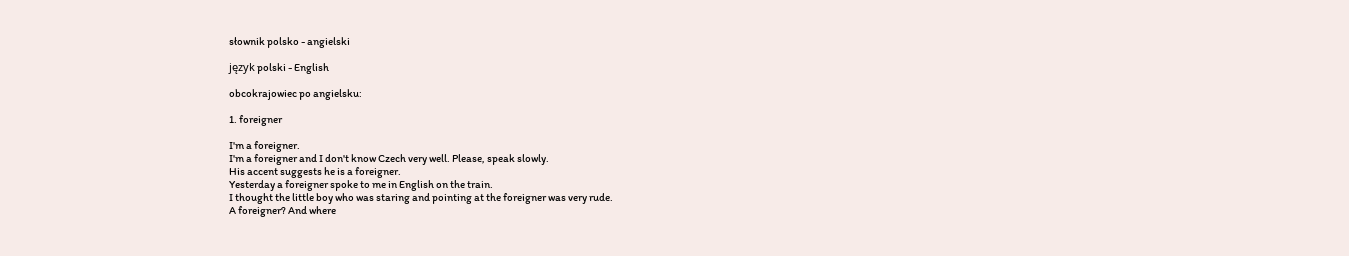słownik polsko - angielski

język polski - English

obcokrajowiec po angielsku:

1. foreigner

I'm a foreigner.
I'm a foreigner and I don't know Czech very well. Please, speak slowly.
His accent suggests he is a foreigner.
Yesterday a foreigner spoke to me in English on the train.
I thought the little boy who was staring and pointing at the foreigner was very rude.
A foreigner? And where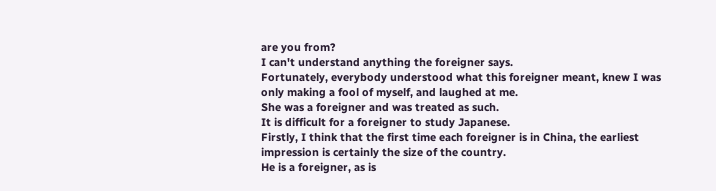are you from?
I can't understand anything the foreigner says.
Fortunately, everybody understood what this foreigner meant, knew I was only making a fool of myself, and laughed at me.
She was a foreigner and was treated as such.
It is difficult for a foreigner to study Japanese.
Firstly, I think that the first time each foreigner is in China, the earliest impression is certainly the size of the country.
He is a foreigner, as is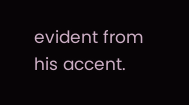evident from his accent.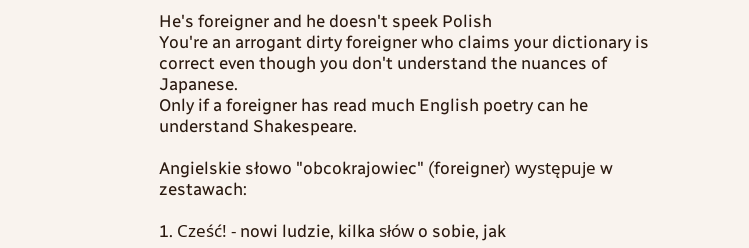He's foreigner and he doesn't speek Polish
You're an arrogant dirty foreigner who claims your dictionary is correct even though you don't understand the nuances of Japanese.
Only if a foreigner has read much English poetry can he understand Shakespeare.

Angielskie słowo "obcokrajowiec" (foreigner) występuje w zestawach:

1. Cześć! - nowi ludzie, kilka słów o sobie, jak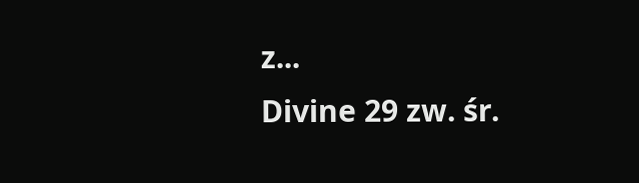z...
Divine 29 zw. śr.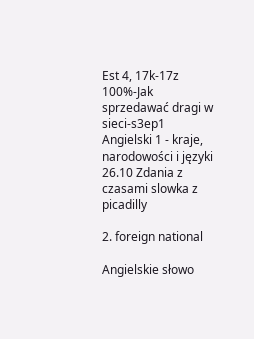Est 4, 17k-17z
100%-Jak sprzedawać dragi w sieci-s3ep1
Angielski 1 - kraje, narodowości i języki
26.10 Zdania z czasami slowka z picadilly

2. foreign national

Angielskie słowo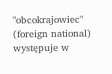"obcokrajowiec" (foreign national) występuje w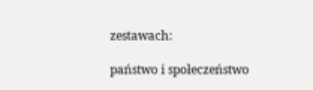zestawach:

państwo i społeczeństwo